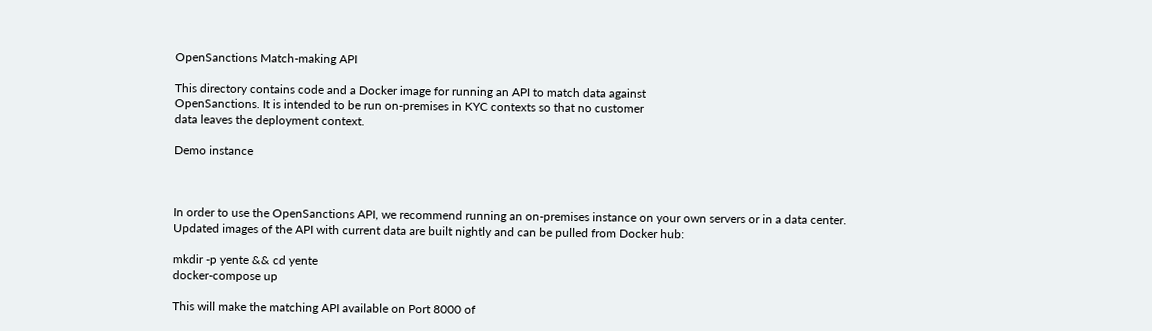OpenSanctions Match-making API

This directory contains code and a Docker image for running an API to match data against
OpenSanctions. It is intended to be run on-premises in KYC contexts so that no customer
data leaves the deployment context.

Demo instance



In order to use the OpenSanctions API, we recommend running an on-premises instance on your own servers or in a data center. Updated images of the API with current data are built nightly and can be pulled from Docker hub:

mkdir -p yente && cd yente
docker-compose up

This will make the matching API available on Port 8000 of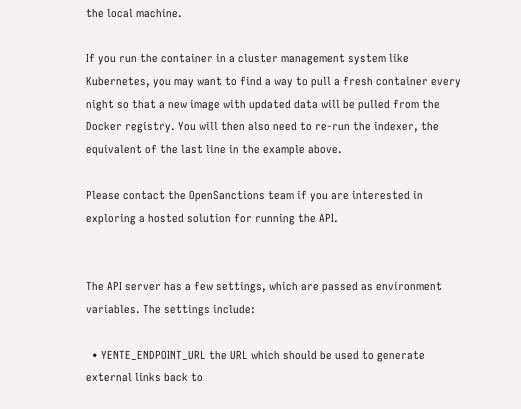the local machine.

If you run the container in a cluster management system like Kubernetes, you may want to find a way to pull a fresh container every night so that a new image with updated data will be pulled from the Docker registry. You will then also need to re-run the indexer, the equivalent of the last line in the example above.

Please contact the OpenSanctions team if you are interested in exploring a hosted solution for running the API.


The API server has a few settings, which are passed as environment variables. The settings include:

  • YENTE_ENDPOINT_URL the URL which should be used to generate external links back to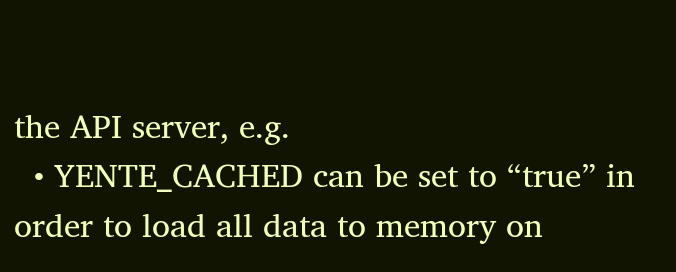the API server, e.g.
  • YENTE_CACHED can be set to “true” in order to load all data to memory on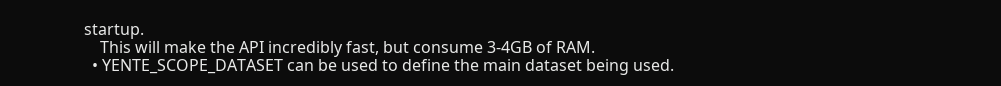startup.
    This will make the API incredibly fast, but consume 3-4GB of RAM.
  • YENTE_SCOPE_DATASET can be used to define the main dataset being used.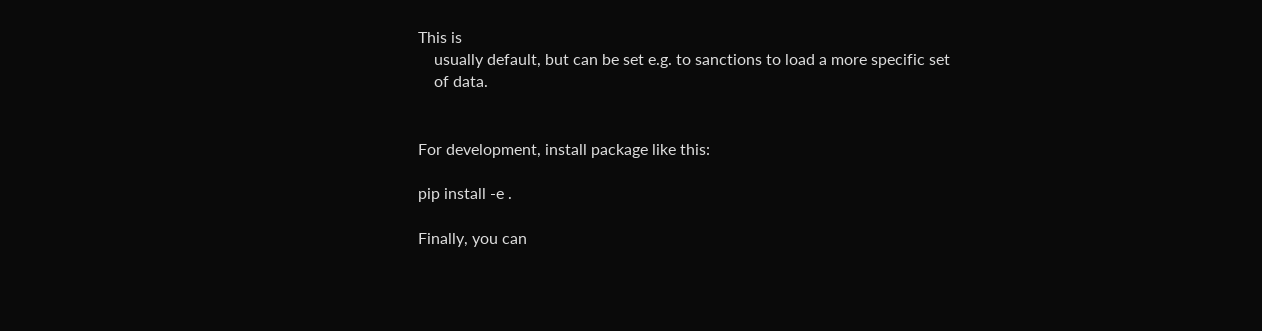This is
    usually default, but can be set e.g. to sanctions to load a more specific set
    of data.


For development, install package like this:

pip install -e .

Finally, you can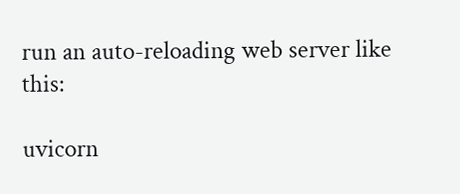run an auto-reloading web server like this:

uvicorn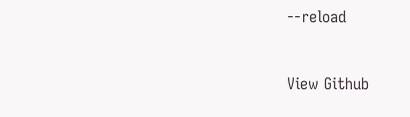--reload


View Github